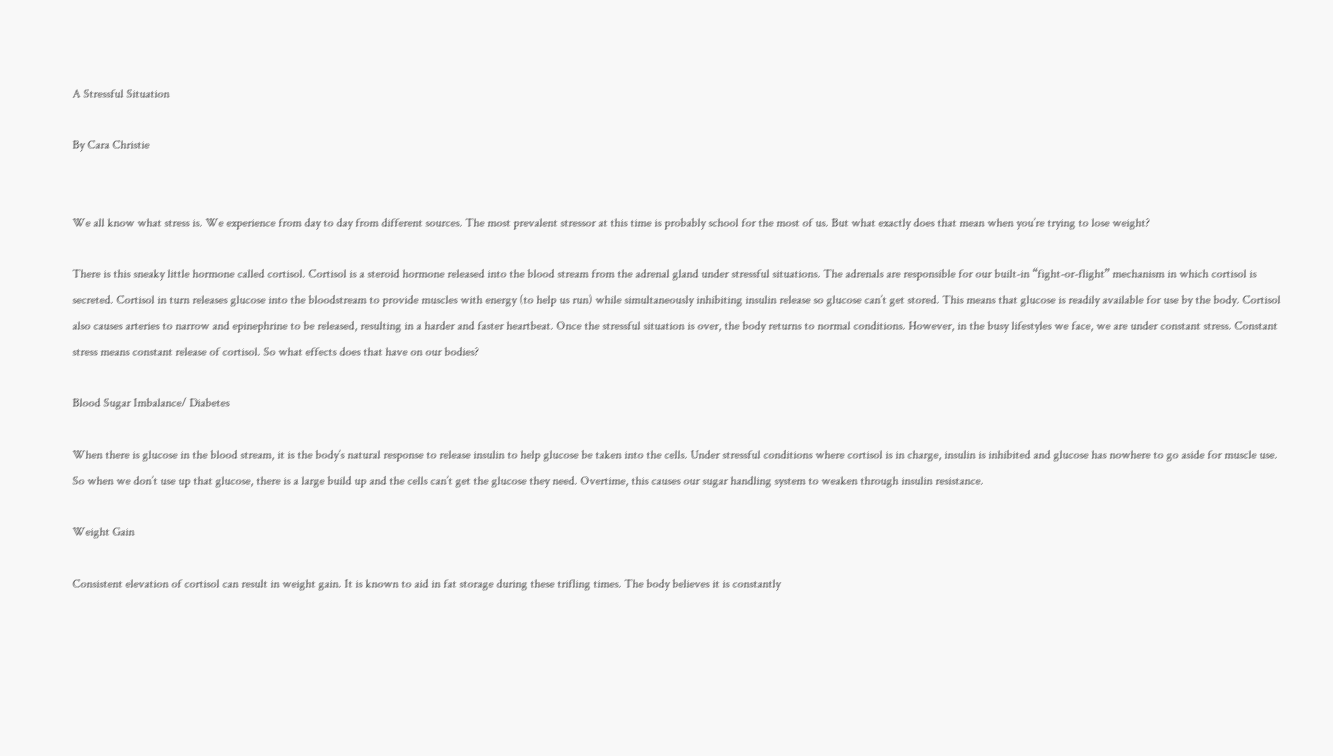A Stressful Situation

By Cara Christie


We all know what stress is. We experience from day to day from different sources. The most prevalent stressor at this time is probably school for the most of us. But what exactly does that mean when you’re trying to lose weight?

There is this sneaky little hormone called cortisol. Cortisol is a steroid hormone released into the blood stream from the adrenal gland under stressful situations. The adrenals are responsible for our built-in “fight-or-flight” mechanism in which cortisol is secreted. Cortisol in turn releases glucose into the bloodstream to provide muscles with energy (to help us run) while simultaneously inhibiting insulin release so glucose can’t get stored. This means that glucose is readily available for use by the body. Cortisol also causes arteries to narrow and epinephrine to be released, resulting in a harder and faster heartbeat. Once the stressful situation is over, the body returns to normal conditions. However, in the busy lifestyles we face, we are under constant stress. Constant stress means constant release of cortisol. So what effects does that have on our bodies?

Blood Sugar Imbalance/ Diabetes

When there is glucose in the blood stream, it is the body’s natural response to release insulin to help glucose be taken into the cells. Under stressful conditions where cortisol is in charge, insulin is inhibited and glucose has nowhere to go aside for muscle use. So when we don’t use up that glucose, there is a large build up and the cells can’t get the glucose they need. Overtime, this causes our sugar handling system to weaken through insulin resistance.

Weight Gain

Consistent elevation of cortisol can result in weight gain. It is known to aid in fat storage during these trifling times. The body believes it is constantly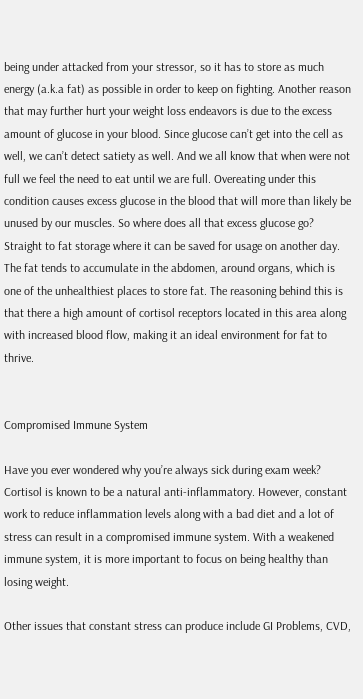being under attacked from your stressor, so it has to store as much energy (a.k.a fat) as possible in order to keep on fighting. Another reason that may further hurt your weight loss endeavors is due to the excess amount of glucose in your blood. Since glucose can’t get into the cell as well, we can’t detect satiety as well. And we all know that when were not full we feel the need to eat until we are full. Overeating under this condition causes excess glucose in the blood that will more than likely be unused by our muscles. So where does all that excess glucose go? Straight to fat storage where it can be saved for usage on another day. The fat tends to accumulate in the abdomen, around organs, which is one of the unhealthiest places to store fat. The reasoning behind this is that there a high amount of cortisol receptors located in this area along with increased blood flow, making it an ideal environment for fat to thrive.


Compromised Immune System

Have you ever wondered why you’re always sick during exam week? Cortisol is known to be a natural anti-inflammatory. However, constant work to reduce inflammation levels along with a bad diet and a lot of stress can result in a compromised immune system. With a weakened immune system, it is more important to focus on being healthy than losing weight.

Other issues that constant stress can produce include GI Problems, CVD,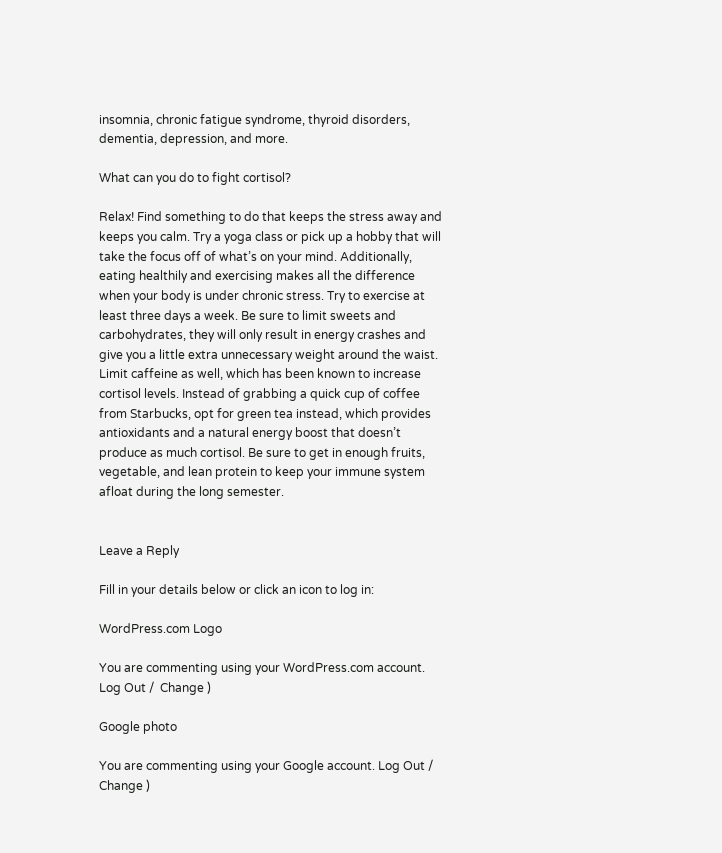insomnia, chronic fatigue syndrome, thyroid disorders, dementia, depression, and more.

What can you do to fight cortisol?

Relax! Find something to do that keeps the stress away and keeps you calm. Try a yoga class or pick up a hobby that will take the focus off of what’s on your mind. Additionally, eating healthily and exercising makes all the difference when your body is under chronic stress. Try to exercise at least three days a week. Be sure to limit sweets and carbohydrates, they will only result in energy crashes and give you a little extra unnecessary weight around the waist. Limit caffeine as well, which has been known to increase cortisol levels. Instead of grabbing a quick cup of coffee from Starbucks, opt for green tea instead, which provides antioxidants and a natural energy boost that doesn’t produce as much cortisol. Be sure to get in enough fruits, vegetable, and lean protein to keep your immune system afloat during the long semester.


Leave a Reply

Fill in your details below or click an icon to log in:

WordPress.com Logo

You are commenting using your WordPress.com account. Log Out /  Change )

Google photo

You are commenting using your Google account. Log Out /  Change )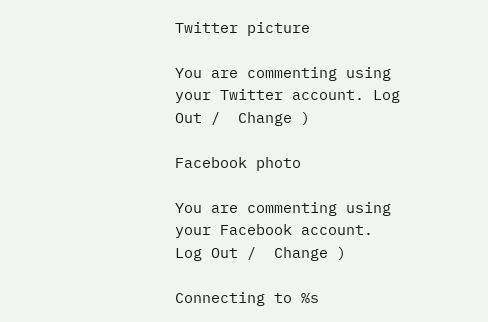Twitter picture

You are commenting using your Twitter account. Log Out /  Change )

Facebook photo

You are commenting using your Facebook account. Log Out /  Change )

Connecting to %s